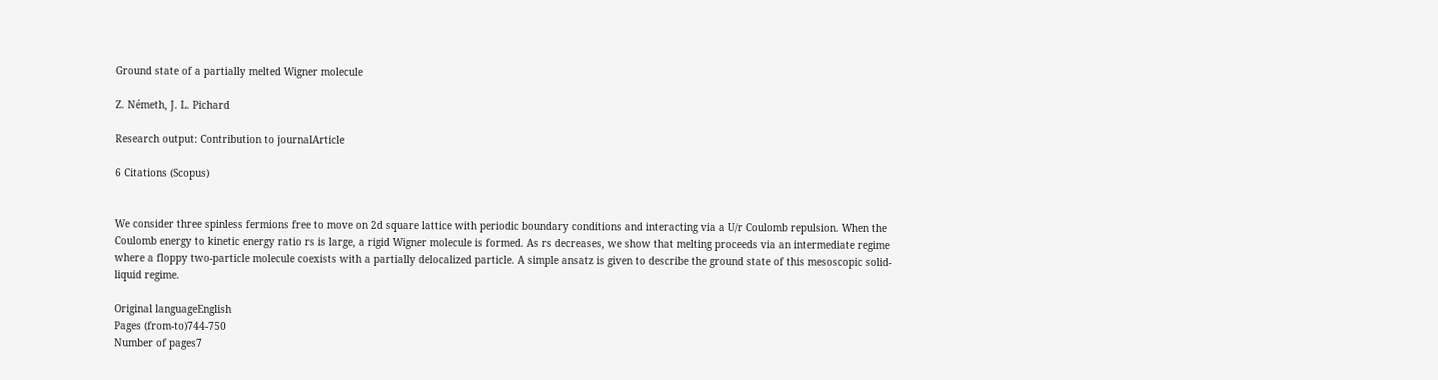Ground state of a partially melted Wigner molecule

Z. Németh, J. L. Pichard

Research output: Contribution to journalArticle

6 Citations (Scopus)


We consider three spinless fermions free to move on 2d square lattice with periodic boundary conditions and interacting via a U/r Coulomb repulsion. When the Coulomb energy to kinetic energy ratio rs is large, a rigid Wigner molecule is formed. As rs decreases, we show that melting proceeds via an intermediate regime where a floppy two-particle molecule coexists with a partially delocalized particle. A simple ansatz is given to describe the ground state of this mesoscopic solid-liquid regime.

Original languageEnglish
Pages (from-to)744-750
Number of pages7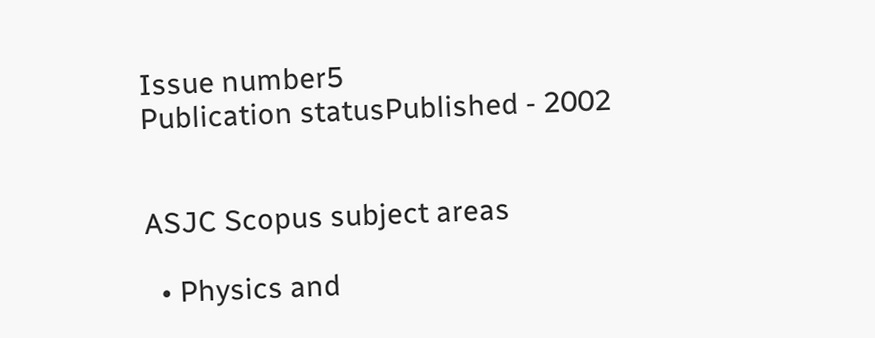Issue number5
Publication statusPublished - 2002


ASJC Scopus subject areas

  • Physics and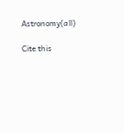Astronomy(all)

Cite this